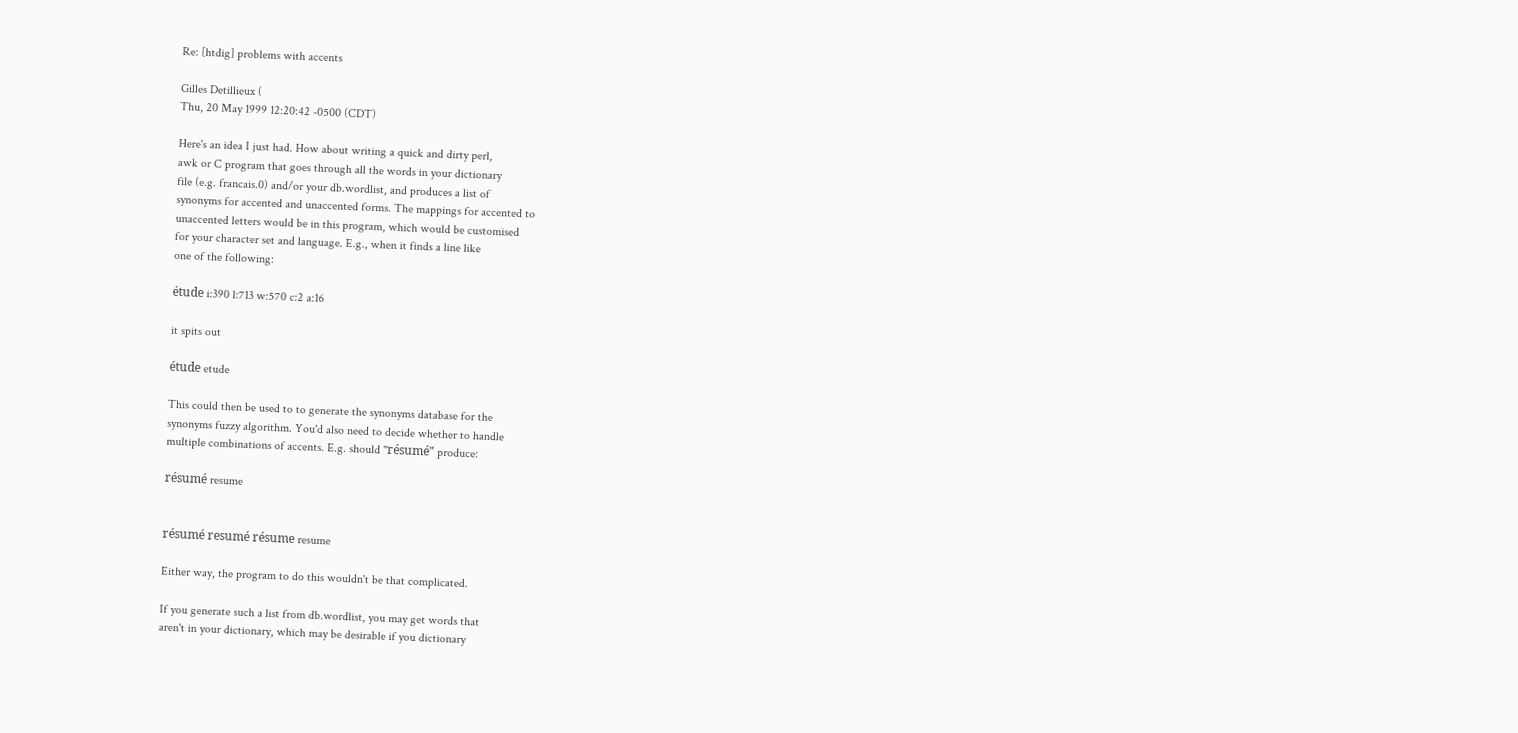Re: [htdig] problems with accents

Gilles Detillieux (
Thu, 20 May 1999 12:20:42 -0500 (CDT)

Here's an idea I just had. How about writing a quick and dirty perl,
awk or C program that goes through all the words in your dictionary
file (e.g. francais.0) and/or your db.wordlist, and produces a list of
synonyms for accented and unaccented forms. The mappings for accented to
unaccented letters would be in this program, which would be customised
for your character set and language. E.g., when it finds a line like
one of the following:

étude i:390 l:713 w:570 c:2 a:16

it spits out

étude etude

This could then be used to to generate the synonyms database for the
synonyms fuzzy algorithm. You'd also need to decide whether to handle
multiple combinations of accents. E.g. should "résumé" produce:

résumé resume


résumé resumé résume resume

Either way, the program to do this wouldn't be that complicated.

If you generate such a list from db.wordlist, you may get words that
aren't in your dictionary, which may be desirable if you dictionary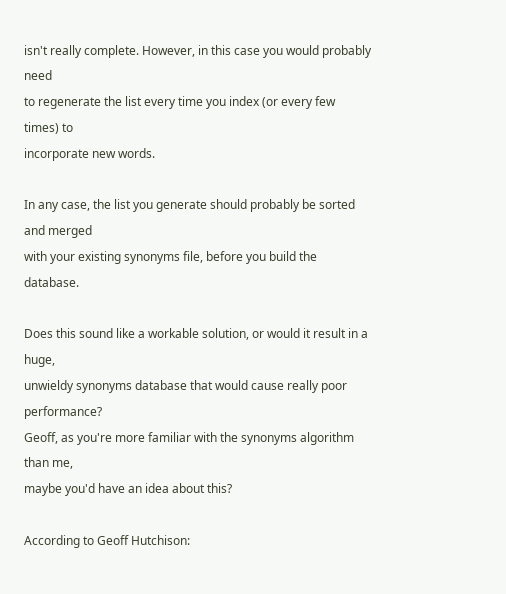isn't really complete. However, in this case you would probably need
to regenerate the list every time you index (or every few times) to
incorporate new words.

In any case, the list you generate should probably be sorted and merged
with your existing synonyms file, before you build the database.

Does this sound like a workable solution, or would it result in a huge,
unwieldy synonyms database that would cause really poor performance?
Geoff, as you're more familiar with the synonyms algorithm than me,
maybe you'd have an idea about this?

According to Geoff Hutchison: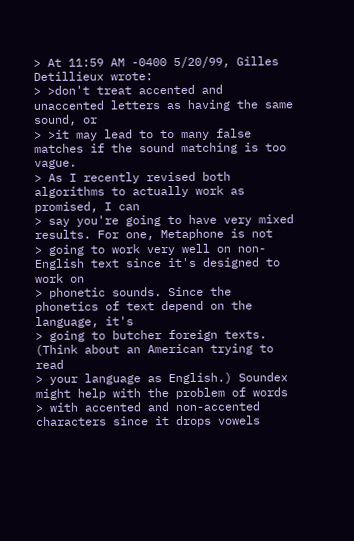> At 11:59 AM -0400 5/20/99, Gilles Detillieux wrote:
> >don't treat accented and unaccented letters as having the same sound, or
> >it may lead to to many false matches if the sound matching is too vague.
> As I recently revised both algorithms to actually work as promised, I can
> say you're going to have very mixed results. For one, Metaphone is not
> going to work very well on non-English text since it's designed to work on
> phonetic sounds. Since the phonetics of text depend on the language, it's
> going to butcher foreign texts. (Think about an American trying to read
> your language as English.) Soundex might help with the problem of words
> with accented and non-accented characters since it drops vowels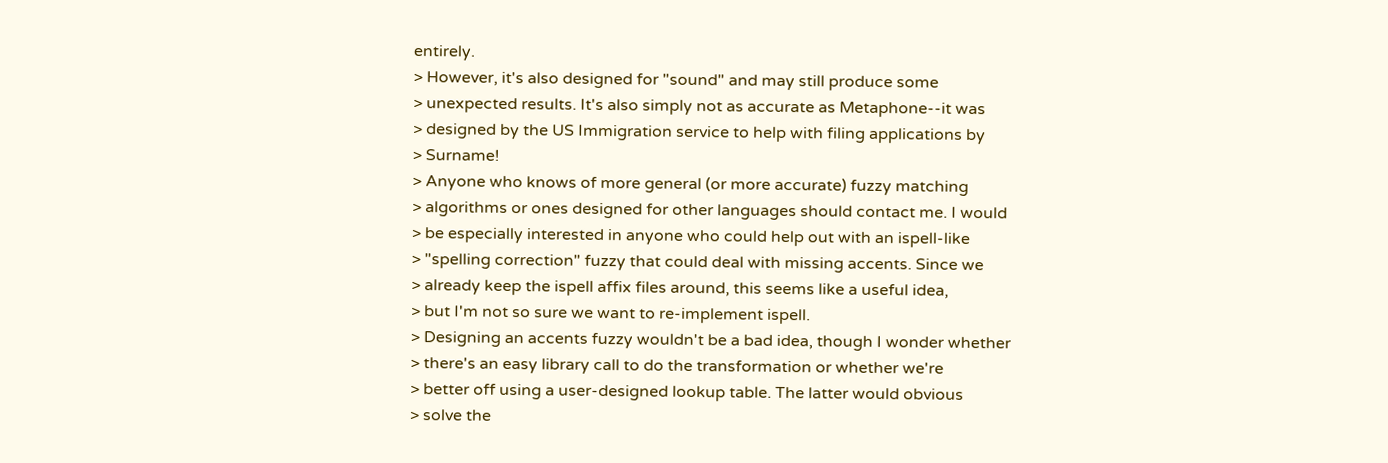entirely.
> However, it's also designed for "sound" and may still produce some
> unexpected results. It's also simply not as accurate as Metaphone--it was
> designed by the US Immigration service to help with filing applications by
> Surname!
> Anyone who knows of more general (or more accurate) fuzzy matching
> algorithms or ones designed for other languages should contact me. I would
> be especially interested in anyone who could help out with an ispell-like
> "spelling correction" fuzzy that could deal with missing accents. Since we
> already keep the ispell affix files around, this seems like a useful idea,
> but I'm not so sure we want to re-implement ispell.
> Designing an accents fuzzy wouldn't be a bad idea, though I wonder whether
> there's an easy library call to do the transformation or whether we're
> better off using a user-designed lookup table. The latter would obvious
> solve the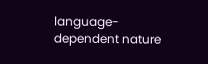language-dependent nature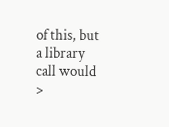of this, but a library call would
>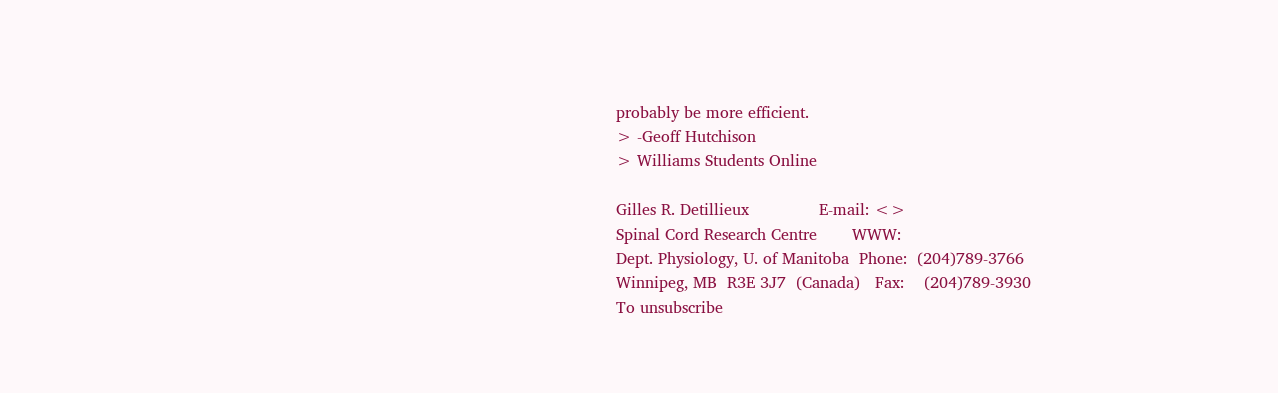probably be more efficient.
> -Geoff Hutchison
> Williams Students Online

Gilles R. Detillieux              E-mail: <>
Spinal Cord Research Centre       WWW:
Dept. Physiology, U. of Manitoba  Phone:  (204)789-3766
Winnipeg, MB  R3E 3J7  (Canada)   Fax:    (204)789-3930
To unsubscribe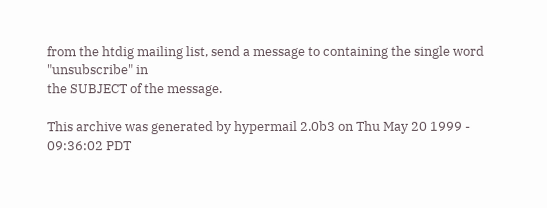from the htdig mailing list, send a message to containing the single word "unsubscribe" in
the SUBJECT of the message.

This archive was generated by hypermail 2.0b3 on Thu May 20 1999 - 09:36:02 PDT